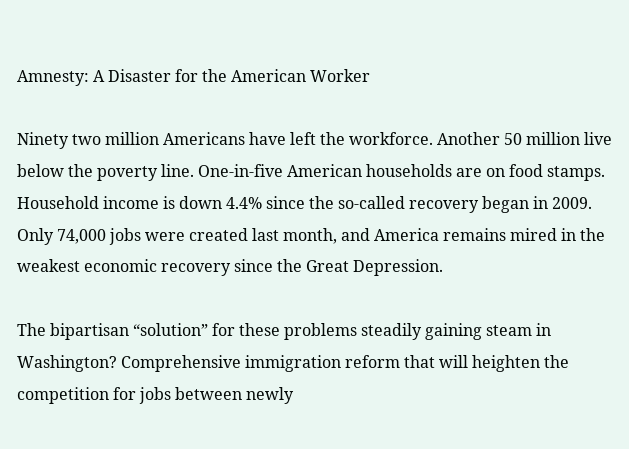Amnesty: A Disaster for the American Worker

Ninety two million Americans have left the workforce. Another 50 million live below the poverty line. One-in-five American households are on food stamps. Household income is down 4.4% since the so-called recovery began in 2009. Only 74,000 jobs were created last month, and America remains mired in the weakest economic recovery since the Great Depression.

The bipartisan “solution” for these problems steadily gaining steam in Washington? Comprehensive immigration reform that will heighten the competition for jobs between newly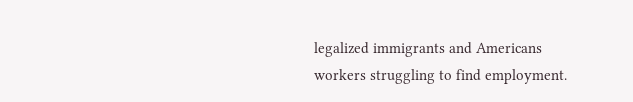legalized immigrants and Americans workers struggling to find employment.